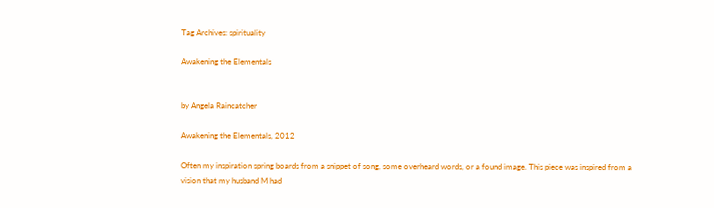Tag Archives: spirituality

Awakening the Elementals


by Angela Raincatcher

Awakening the Elementals, 2012

Often my inspiration spring boards from a snippet of song, some overheard words, or a found image. This piece was inspired from a vision that my husband M had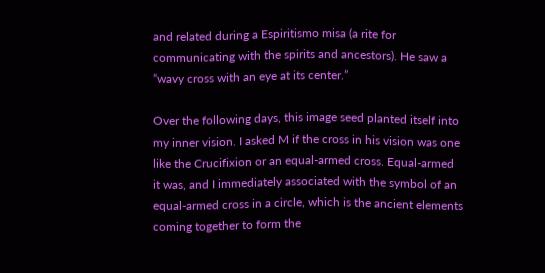and related during a Espiritismo misa (a rite for communicating with the spirits and ancestors). He saw a “wavy cross with an eye at its center.”

Over the following days, this image seed planted itself into my inner vision. I asked M if the cross in his vision was one like the Crucifixion or an equal-armed cross. Equal-armed it was, and I immediately associated with the symbol of an equal-armed cross in a circle, which is the ancient elements coming together to form the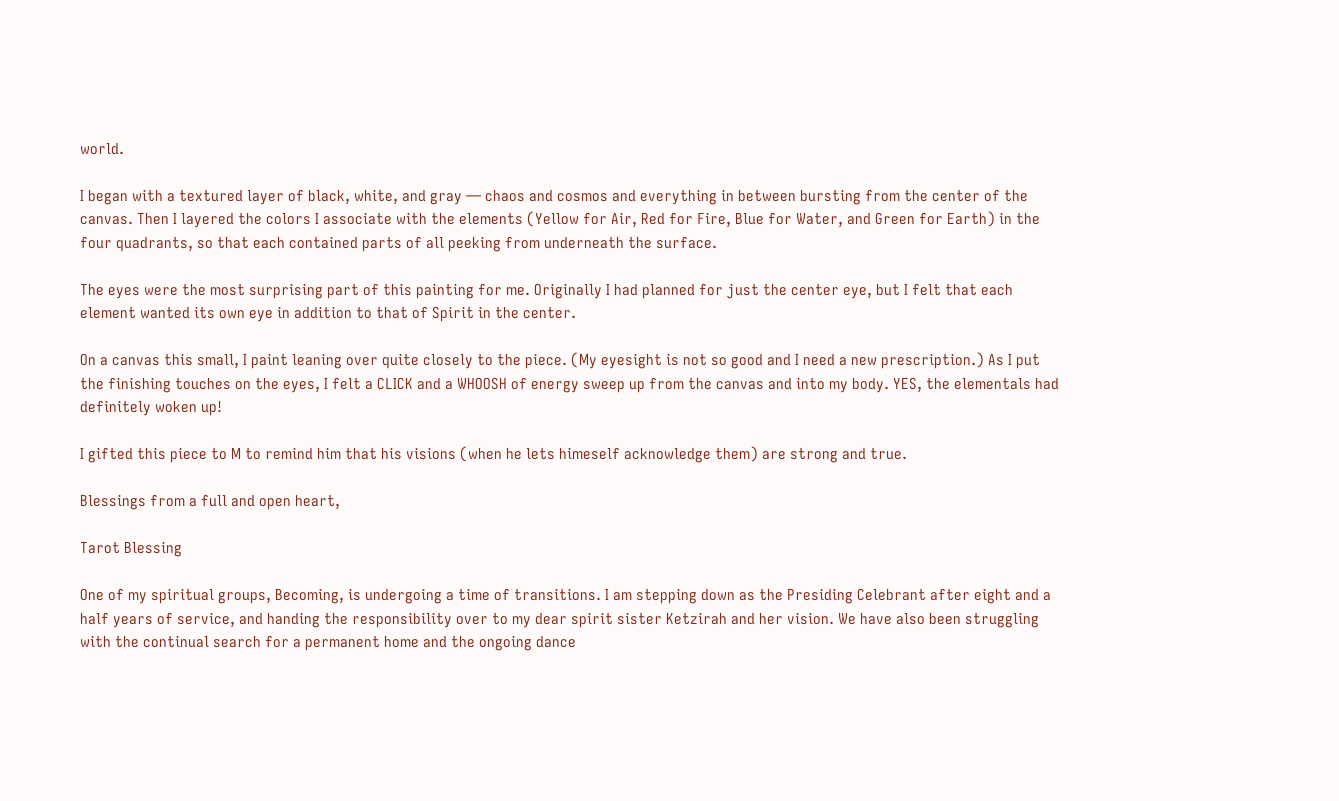world.

I began with a textured layer of black, white, and gray — chaos and cosmos and everything in between bursting from the center of the canvas. Then I layered the colors I associate with the elements (Yellow for Air, Red for Fire, Blue for Water, and Green for Earth) in the four quadrants, so that each contained parts of all peeking from underneath the surface.

The eyes were the most surprising part of this painting for me. Originally I had planned for just the center eye, but I felt that each element wanted its own eye in addition to that of Spirit in the center.

On a canvas this small, I paint leaning over quite closely to the piece. (My eyesight is not so good and I need a new prescription.) As I put the finishing touches on the eyes, I felt a CLICK and a WHOOSH of energy sweep up from the canvas and into my body. YES, the elementals had definitely woken up!

I gifted this piece to M to remind him that his visions (when he lets himeself acknowledge them) are strong and true.

Blessings from a full and open heart,

Tarot Blessing

One of my spiritual groups, Becoming, is undergoing a time of transitions. I am stepping down as the Presiding Celebrant after eight and a half years of service, and handing the responsibility over to my dear spirit sister Ketzirah and her vision. We have also been struggling with the continual search for a permanent home and the ongoing dance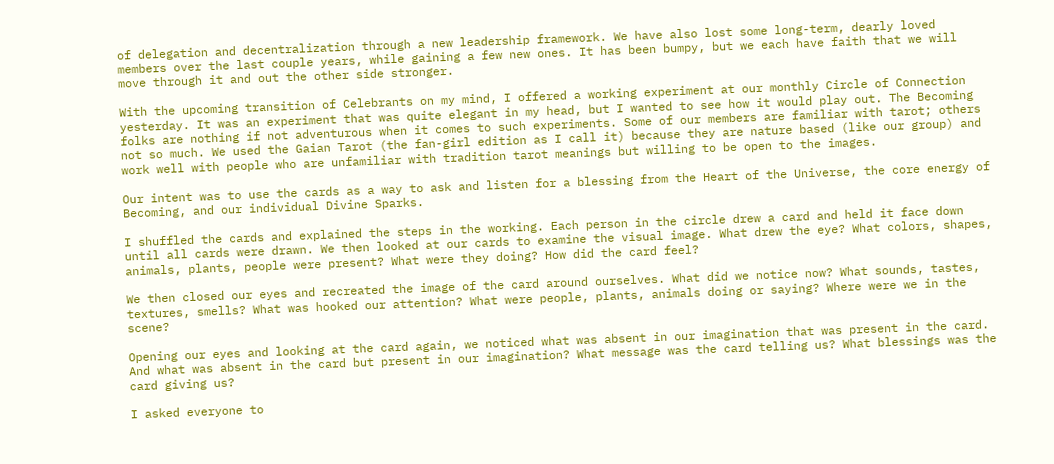of delegation and decentralization through a new leadership framework. We have also lost some long-term, dearly loved members over the last couple years, while gaining a few new ones. It has been bumpy, but we each have faith that we will move through it and out the other side stronger.

With the upcoming transition of Celebrants on my mind, I offered a working experiment at our monthly Circle of Connection yesterday. It was an experiment that was quite elegant in my head, but I wanted to see how it would play out. The Becoming folks are nothing if not adventurous when it comes to such experiments. Some of our members are familiar with tarot; others not so much. We used the Gaian Tarot (the fan-girl edition as I call it) because they are nature based (like our group) and work well with people who are unfamiliar with tradition tarot meanings but willing to be open to the images.

Our intent was to use the cards as a way to ask and listen for a blessing from the Heart of the Universe, the core energy of Becoming, and our individual Divine Sparks.

I shuffled the cards and explained the steps in the working. Each person in the circle drew a card and held it face down until all cards were drawn. We then looked at our cards to examine the visual image. What drew the eye? What colors, shapes, animals, plants, people were present? What were they doing? How did the card feel?

We then closed our eyes and recreated the image of the card around ourselves. What did we notice now? What sounds, tastes, textures, smells? What was hooked our attention? What were people, plants, animals doing or saying? Where were we in the scene?

Opening our eyes and looking at the card again, we noticed what was absent in our imagination that was present in the card. And what was absent in the card but present in our imagination? What message was the card telling us? What blessings was the card giving us?

I asked everyone to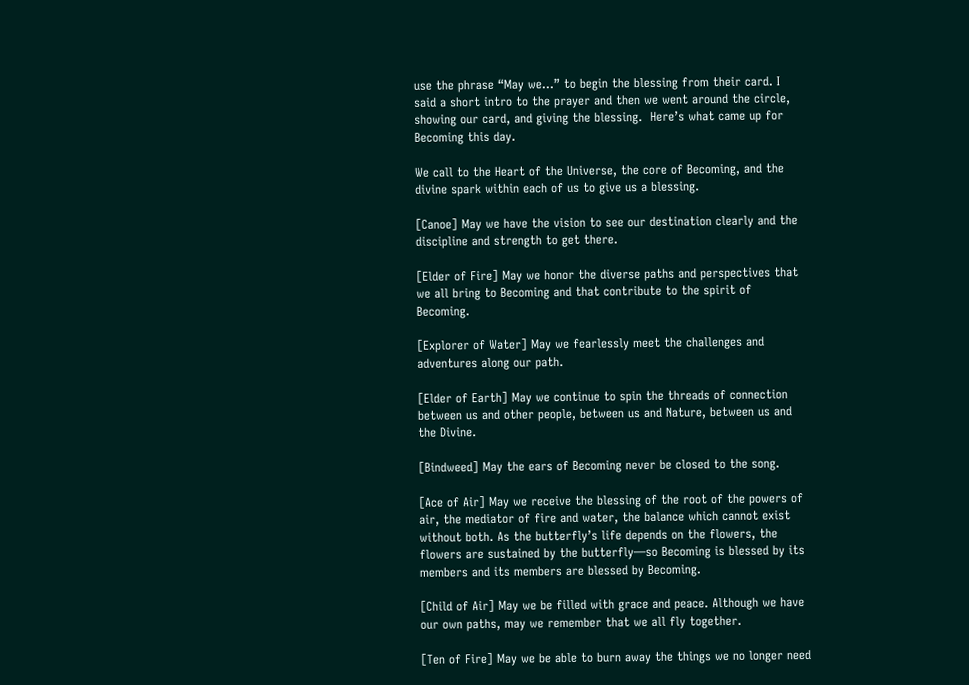use the phrase “May we…” to begin the blessing from their card. I said a short intro to the prayer and then we went around the circle, showing our card, and giving the blessing.  Here’s what came up for Becoming this day.

We call to the Heart of the Universe, the core of Becoming, and the divine spark within each of us to give us a blessing.

[Canoe] May we have the vision to see our destination clearly and the discipline and strength to get there.

[Elder of Fire] May we honor the diverse paths and perspectives that we all bring to Becoming and that contribute to the spirit of Becoming.

[Explorer of Water] May we fearlessly meet the challenges and adventures along our path.

[Elder of Earth] May we continue to spin the threads of connection between us and other people, between us and Nature, between us and the Divine.

[Bindweed] May the ears of Becoming never be closed to the song.

[Ace of Air] May we receive the blessing of the root of the powers of air, the mediator of fire and water, the balance which cannot exist without both. As the butterfly’s life depends on the flowers, the flowers are sustained by the butterfly—so Becoming is blessed by its members and its members are blessed by Becoming.

[Child of Air] May we be filled with grace and peace. Although we have our own paths, may we remember that we all fly together.

[Ten of Fire] May we be able to burn away the things we no longer need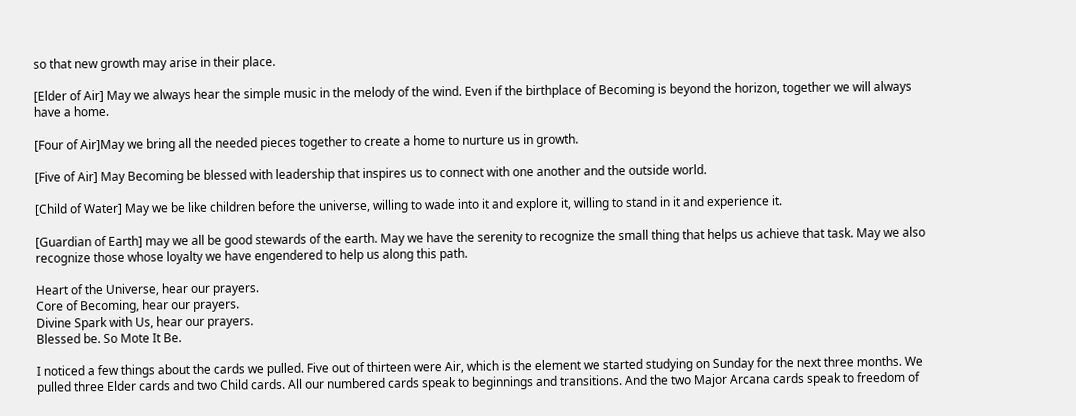so that new growth may arise in their place.

[Elder of Air] May we always hear the simple music in the melody of the wind. Even if the birthplace of Becoming is beyond the horizon, together we will always have a home.

[Four of Air]May we bring all the needed pieces together to create a home to nurture us in growth.

[Five of Air] May Becoming be blessed with leadership that inspires us to connect with one another and the outside world.

[Child of Water] May we be like children before the universe, willing to wade into it and explore it, willing to stand in it and experience it.

[Guardian of Earth] may we all be good stewards of the earth. May we have the serenity to recognize the small thing that helps us achieve that task. May we also recognize those whose loyalty we have engendered to help us along this path.

Heart of the Universe, hear our prayers.
Core of Becoming, hear our prayers.
Divine Spark with Us, hear our prayers.
Blessed be. So Mote It Be.

I noticed a few things about the cards we pulled. Five out of thirteen were Air, which is the element we started studying on Sunday for the next three months. We pulled three Elder cards and two Child cards. All our numbered cards speak to beginnings and transitions. And the two Major Arcana cards speak to freedom of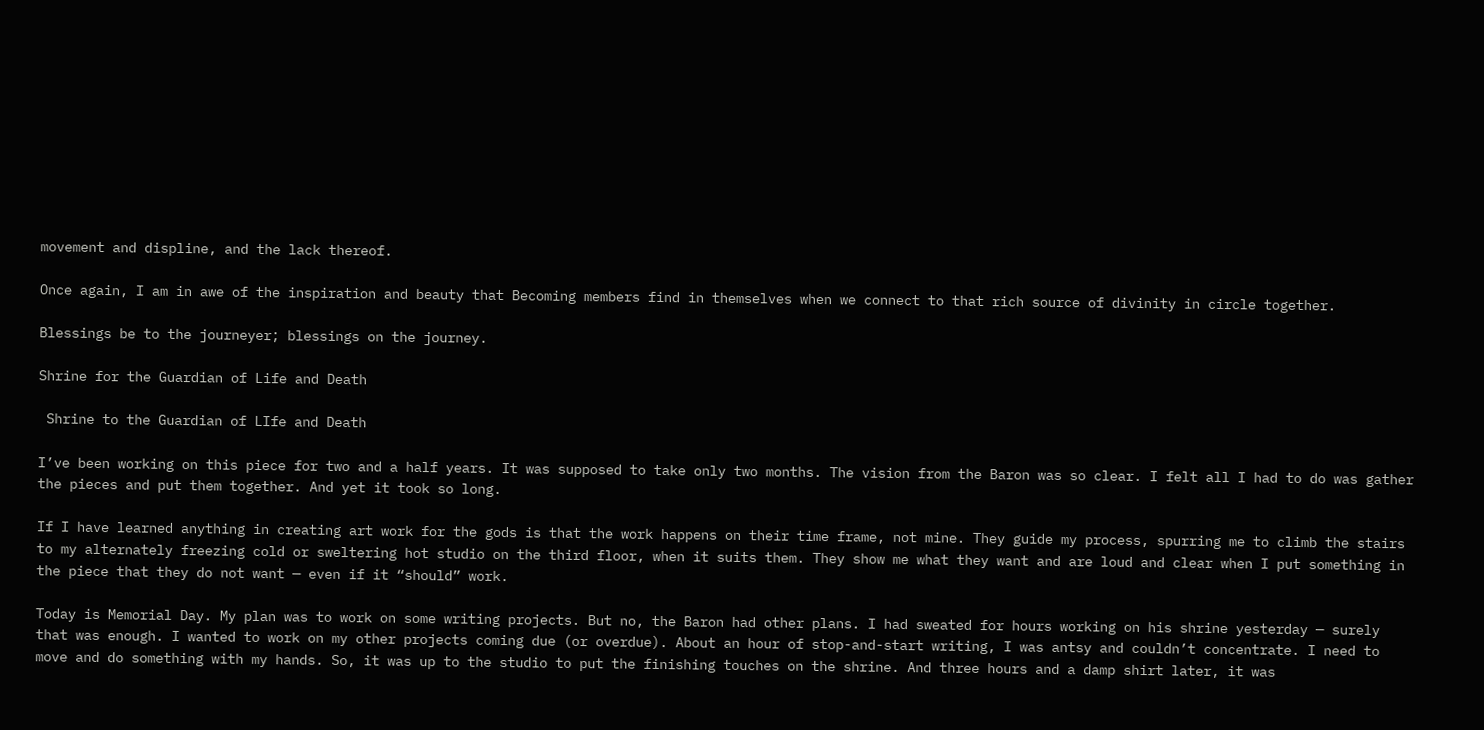movement and displine, and the lack thereof.

Once again, I am in awe of the inspiration and beauty that Becoming members find in themselves when we connect to that rich source of divinity in circle together.

Blessings be to the journeyer; blessings on the journey.

Shrine for the Guardian of Life and Death

 Shrine to the Guardian of LIfe and Death

I’ve been working on this piece for two and a half years. It was supposed to take only two months. The vision from the Baron was so clear. I felt all I had to do was gather the pieces and put them together. And yet it took so long.

If I have learned anything in creating art work for the gods is that the work happens on their time frame, not mine. They guide my process, spurring me to climb the stairs to my alternately freezing cold or sweltering hot studio on the third floor, when it suits them. They show me what they want and are loud and clear when I put something in the piece that they do not want — even if it “should” work.

Today is Memorial Day. My plan was to work on some writing projects. But no, the Baron had other plans. I had sweated for hours working on his shrine yesterday — surely that was enough. I wanted to work on my other projects coming due (or overdue). About an hour of stop-and-start writing, I was antsy and couldn’t concentrate. I need to move and do something with my hands. So, it was up to the studio to put the finishing touches on the shrine. And three hours and a damp shirt later, it was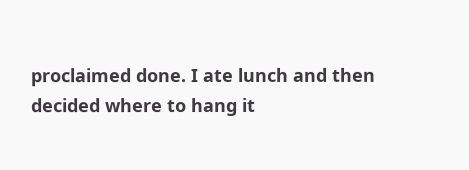proclaimed done. I ate lunch and then decided where to hang it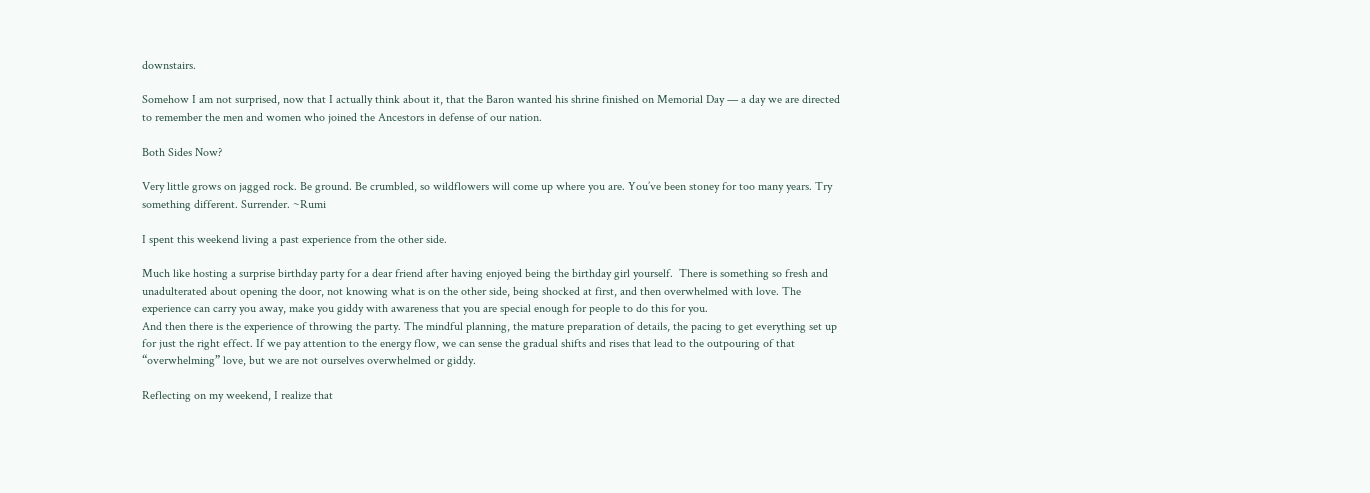downstairs.

Somehow I am not surprised, now that I actually think about it, that the Baron wanted his shrine finished on Memorial Day — a day we are directed to remember the men and women who joined the Ancestors in defense of our nation.

Both Sides Now?

Very little grows on jagged rock. Be ground. Be crumbled, so wildflowers will come up where you are. You’ve been stoney for too many years. Try something different. Surrender. ~Rumi

I spent this weekend living a past experience from the other side.

Much like hosting a surprise birthday party for a dear friend after having enjoyed being the birthday girl yourself.  There is something so fresh and unadulterated about opening the door, not knowing what is on the other side, being shocked at first, and then overwhelmed with love. The experience can carry you away, make you giddy with awareness that you are special enough for people to do this for you.
And then there is the experience of throwing the party. The mindful planning, the mature preparation of details, the pacing to get everything set up for just the right effect. If we pay attention to the energy flow, we can sense the gradual shifts and rises that lead to the outpouring of that “overwhelming” love, but we are not ourselves overwhelmed or giddy.

Reflecting on my weekend, I realize that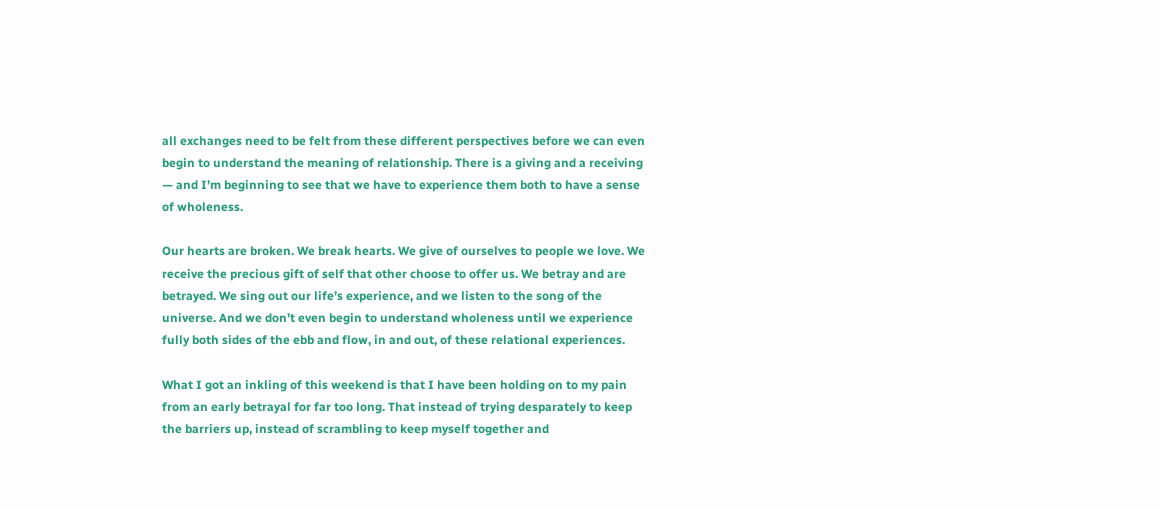all exchanges need to be felt from these different perspectives before we can even begin to understand the meaning of relationship. There is a giving and a receiving — and I’m beginning to see that we have to experience them both to have a sense of wholeness.

Our hearts are broken. We break hearts. We give of ourselves to people we love. We receive the precious gift of self that other choose to offer us. We betray and are betrayed. We sing out our life’s experience, and we listen to the song of the universe. And we don’t even begin to understand wholeness until we experience fully both sides of the ebb and flow, in and out, of these relational experiences.

What I got an inkling of this weekend is that I have been holding on to my pain from an early betrayal for far too long. That instead of trying desparately to keep the barriers up, instead of scrambling to keep myself together and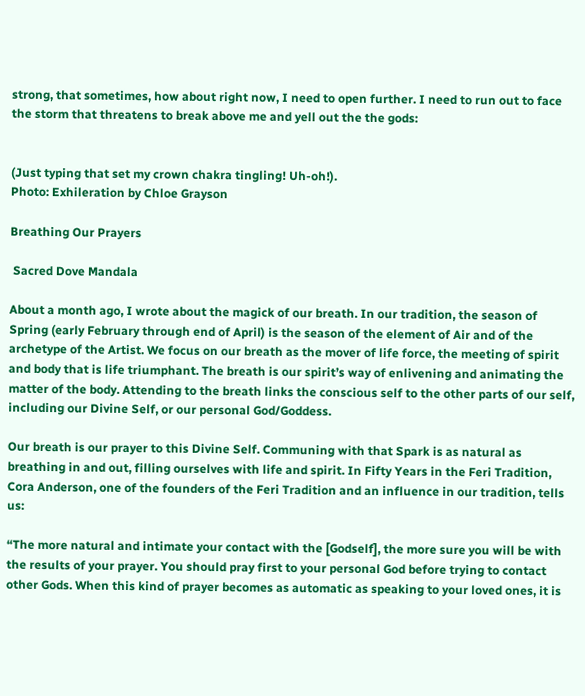strong, that sometimes, how about right now, I need to open further. I need to run out to face the storm that threatens to break above me and yell out the the gods:


(Just typing that set my crown chakra tingling! Uh-oh!).
Photo: Exhileration by Chloe Grayson

Breathing Our Prayers

 Sacred Dove Mandala

About a month ago, I wrote about the magick of our breath. In our tradition, the season of Spring (early February through end of April) is the season of the element of Air and of the archetype of the Artist. We focus on our breath as the mover of life force, the meeting of spirit and body that is life triumphant. The breath is our spirit’s way of enlivening and animating the matter of the body. Attending to the breath links the conscious self to the other parts of our self, including our Divine Self, or our personal God/Goddess.

Our breath is our prayer to this Divine Self. Communing with that Spark is as natural as breathing in and out, filling ourselves with life and spirit. In Fifty Years in the Feri Tradition, Cora Anderson, one of the founders of the Feri Tradition and an influence in our tradition, tells us:

“The more natural and intimate your contact with the [Godself], the more sure you will be with the results of your prayer. You should pray first to your personal God before trying to contact other Gods. When this kind of prayer becomes as automatic as speaking to your loved ones, it is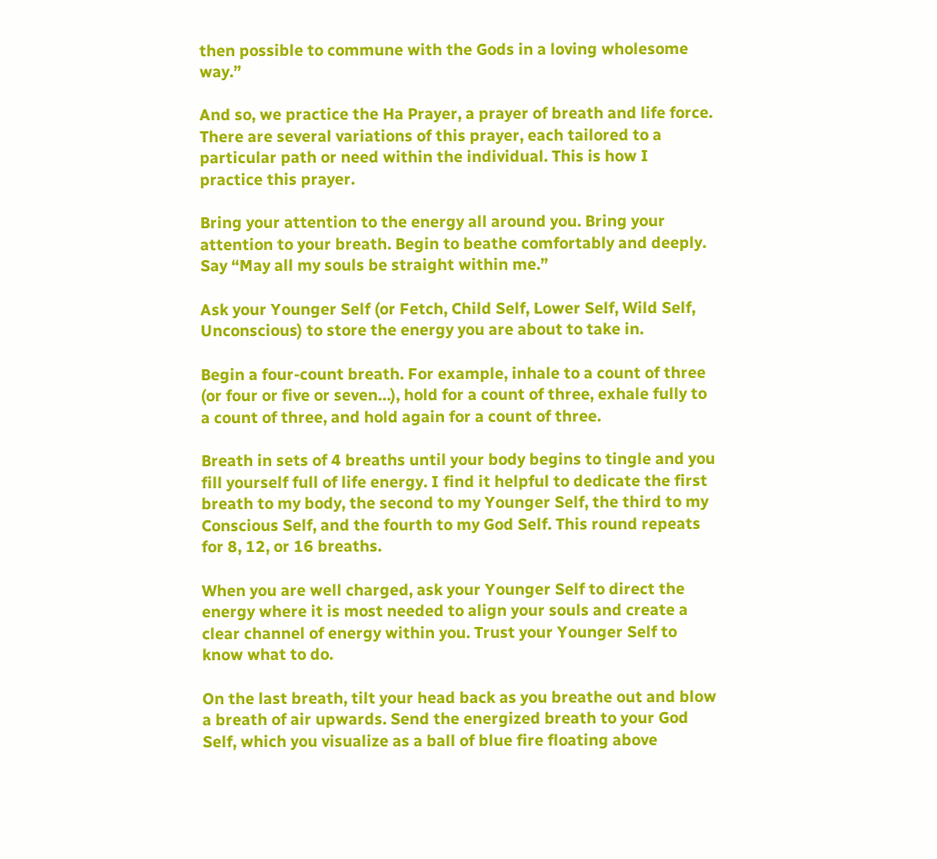then possible to commune with the Gods in a loving wholesome way.”

And so, we practice the Ha Prayer, a prayer of breath and life force.  There are several variations of this prayer, each tailored to a particular path or need within the individual. This is how I practice this prayer.

Bring your attention to the energy all around you. Bring your attention to your breath. Begin to beathe comfortably and deeply.  Say “May all my souls be straight within me.”

Ask your Younger Self (or Fetch, Child Self, Lower Self, Wild Self, Unconscious) to store the energy you are about to take in.

Begin a four-count breath. For example, inhale to a count of three (or four or five or seven…), hold for a count of three, exhale fully to a count of three, and hold again for a count of three.

Breath in sets of 4 breaths until your body begins to tingle and you fill yourself full of life energy. I find it helpful to dedicate the first breath to my body, the second to my Younger Self, the third to my Conscious Self, and the fourth to my God Self. This round repeats for 8, 12, or 16 breaths.

When you are well charged, ask your Younger Self to direct the energy where it is most needed to align your souls and create a clear channel of energy within you. Trust your Younger Self to know what to do.

On the last breath, tilt your head back as you breathe out and blow a breath of air upwards. Send the energized breath to your God Self, which you visualize as a ball of blue fire floating above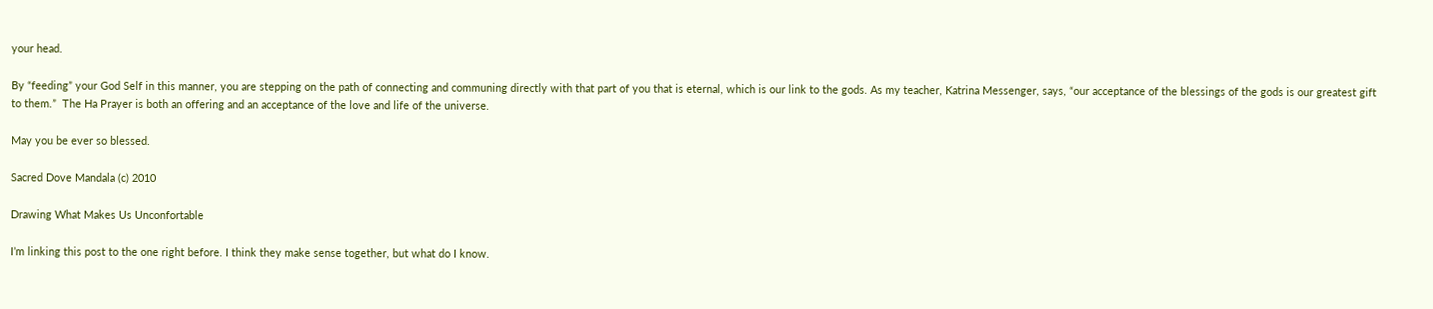your head.

By “feeding” your God Self in this manner, you are stepping on the path of connecting and communing directly with that part of you that is eternal, which is our link to the gods. As my teacher, Katrina Messenger, says, “our acceptance of the blessings of the gods is our greatest gift to them.”  The Ha Prayer is both an offering and an acceptance of the love and life of the universe.

May you be ever so blessed.

Sacred Dove Mandala (c) 2010

Drawing What Makes Us Unconfortable

I’m linking this post to the one right before. I think they make sense together, but what do I know.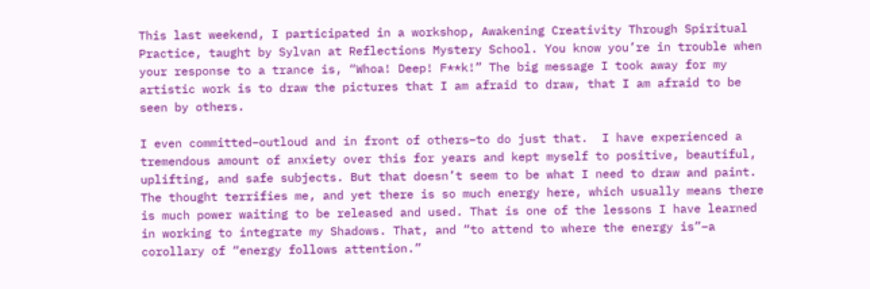This last weekend, I participated in a workshop, Awakening Creativity Through Spiritual Practice, taught by Sylvan at Reflections Mystery School. You know you’re in trouble when your response to a trance is, “Whoa! Deep! F**k!” The big message I took away for my artistic work is to draw the pictures that I am afraid to draw, that I am afraid to be seen by others.

I even committed–outloud and in front of others–to do just that.  I have experienced a tremendous amount of anxiety over this for years and kept myself to positive, beautiful, uplifting, and safe subjects. But that doesn’t seem to be what I need to draw and paint. The thought terrifies me, and yet there is so much energy here, which usually means there is much power waiting to be released and used. That is one of the lessons I have learned in working to integrate my Shadows. That, and “to attend to where the energy is”–a corollary of “energy follows attention.”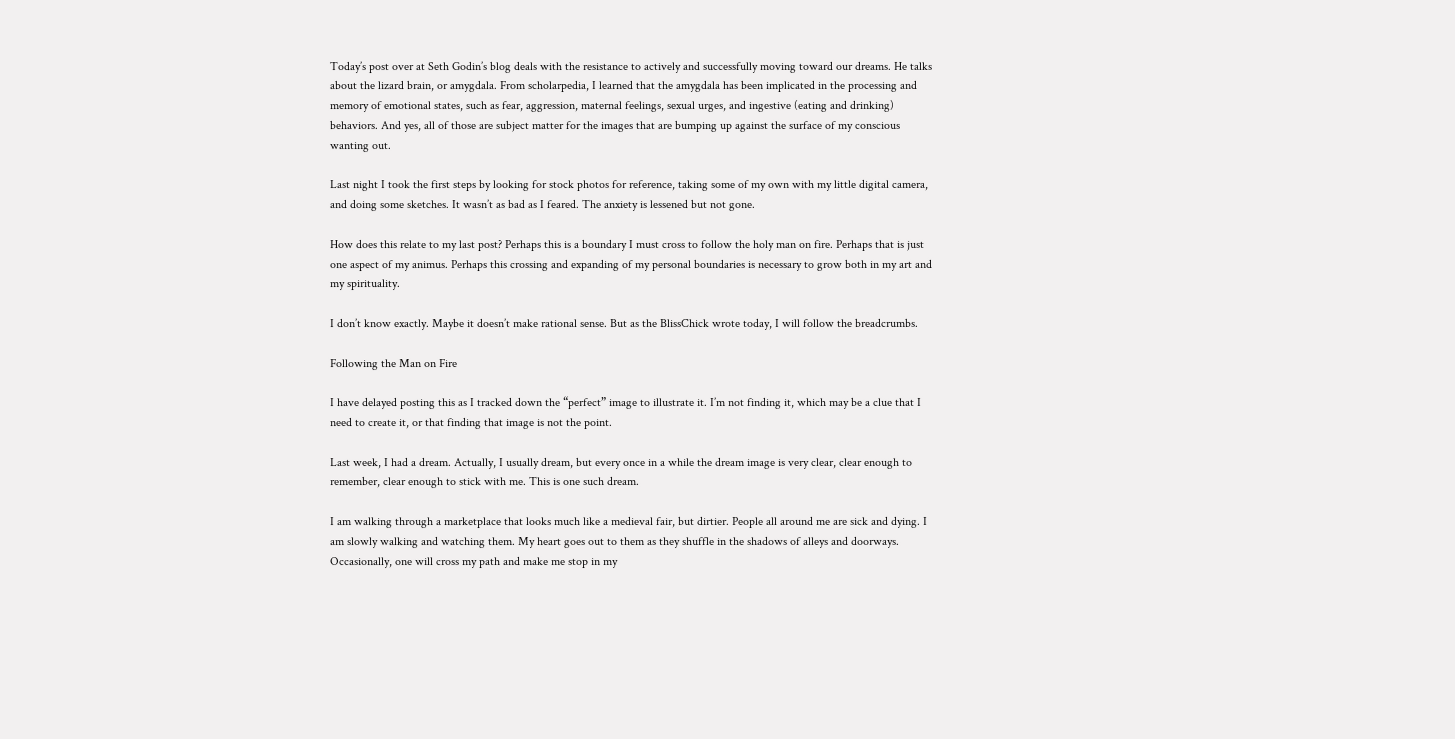Today’s post over at Seth Godin’s blog deals with the resistance to actively and successfully moving toward our dreams. He talks about the lizard brain, or amygdala. From scholarpedia, I learned that the amygdala has been implicated in the processing and memory of emotional states, such as fear, aggression, maternal feelings, sexual urges, and ingestive (eating and drinking) behaviors. And yes, all of those are subject matter for the images that are bumping up against the surface of my conscious wanting out.

Last night I took the first steps by looking for stock photos for reference, taking some of my own with my little digital camera, and doing some sketches. It wasn’t as bad as I feared. The anxiety is lessened but not gone.

How does this relate to my last post? Perhaps this is a boundary I must cross to follow the holy man on fire. Perhaps that is just one aspect of my animus. Perhaps this crossing and expanding of my personal boundaries is necessary to grow both in my art and my spirituality.

I don’t know exactly. Maybe it doesn’t make rational sense. But as the BlissChick wrote today, I will follow the breadcrumbs.

Following the Man on Fire

I have delayed posting this as I tracked down the “perfect” image to illustrate it. I’m not finding it, which may be a clue that I need to create it, or that finding that image is not the point.

Last week, I had a dream. Actually, I usually dream, but every once in a while the dream image is very clear, clear enough to remember, clear enough to stick with me. This is one such dream.

I am walking through a marketplace that looks much like a medieval fair, but dirtier. People all around me are sick and dying. I am slowly walking and watching them. My heart goes out to them as they shuffle in the shadows of alleys and doorways. Occasionally, one will cross my path and make me stop in my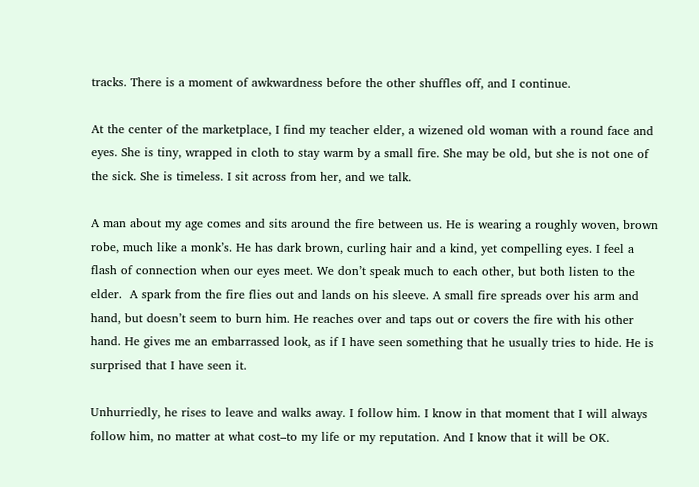tracks. There is a moment of awkwardness before the other shuffles off, and I continue.

At the center of the marketplace, I find my teacher elder, a wizened old woman with a round face and eyes. She is tiny, wrapped in cloth to stay warm by a small fire. She may be old, but she is not one of the sick. She is timeless. I sit across from her, and we talk.

A man about my age comes and sits around the fire between us. He is wearing a roughly woven, brown robe, much like a monk’s. He has dark brown, curling hair and a kind, yet compelling eyes. I feel a flash of connection when our eyes meet. We don’t speak much to each other, but both listen to the elder.  A spark from the fire flies out and lands on his sleeve. A small fire spreads over his arm and hand, but doesn’t seem to burn him. He reaches over and taps out or covers the fire with his other hand. He gives me an embarrassed look, as if I have seen something that he usually tries to hide. He is surprised that I have seen it.

Unhurriedly, he rises to leave and walks away. I follow him. I know in that moment that I will always follow him, no matter at what cost–to my life or my reputation. And I know that it will be OK.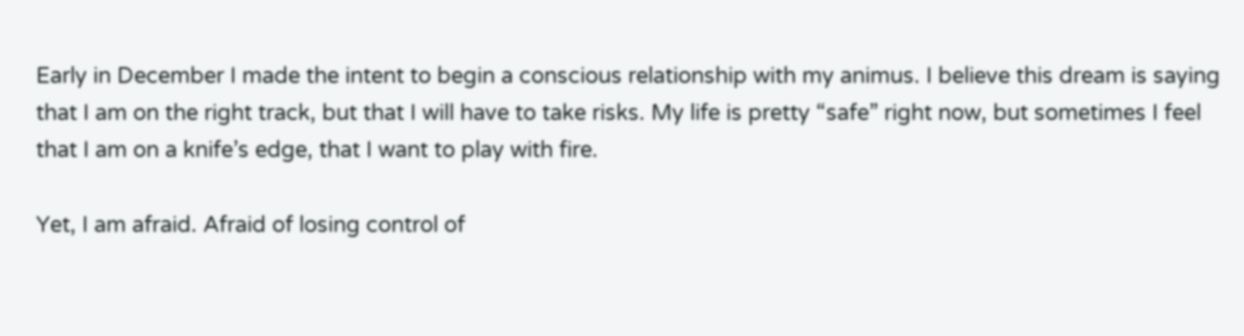Early in December I made the intent to begin a conscious relationship with my animus. I believe this dream is saying that I am on the right track, but that I will have to take risks. My life is pretty “safe” right now, but sometimes I feel that I am on a knife’s edge, that I want to play with fire.

Yet, I am afraid. Afraid of losing control of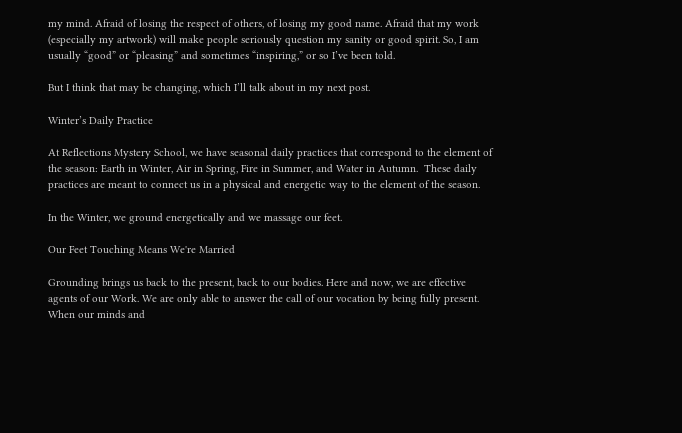my mind. Afraid of losing the respect of others, of losing my good name. Afraid that my work (especially my artwork) will make people seriously question my sanity or good spirit. So, I am usually “good” or “pleasing” and sometimes “inspiring,” or so I’ve been told.

But I think that may be changing, which I’ll talk about in my next post.

Winter’s Daily Practice

At Reflections Mystery School, we have seasonal daily practices that correspond to the element of the season: Earth in Winter, Air in Spring, Fire in Summer, and Water in Autumn.  These daily practices are meant to connect us in a physical and energetic way to the element of the season.

In the Winter, we ground energetically and we massage our feet.

Our Feet Touching Means We're Married

Grounding brings us back to the present, back to our bodies. Here and now, we are effective agents of our Work. We are only able to answer the call of our vocation by being fully present. When our minds and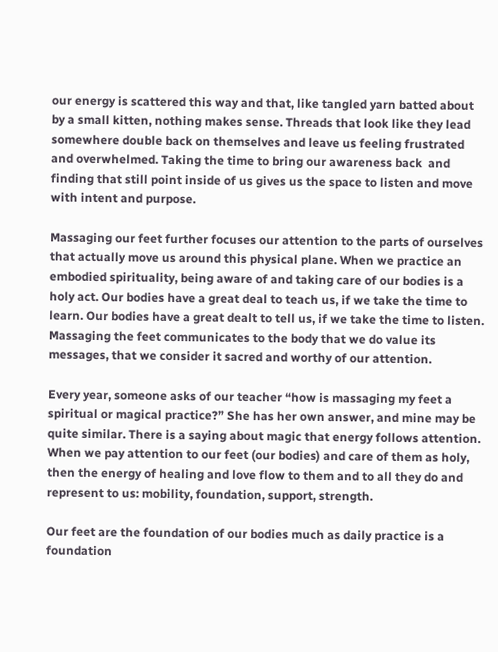our energy is scattered this way and that, like tangled yarn batted about by a small kitten, nothing makes sense. Threads that look like they lead somewhere double back on themselves and leave us feeling frustrated and overwhelmed. Taking the time to bring our awareness back  and finding that still point inside of us gives us the space to listen and move with intent and purpose.

Massaging our feet further focuses our attention to the parts of ourselves that actually move us around this physical plane. When we practice an embodied spirituality, being aware of and taking care of our bodies is a holy act. Our bodies have a great deal to teach us, if we take the time to learn. Our bodies have a great dealt to tell us, if we take the time to listen. Massaging the feet communicates to the body that we do value its messages, that we consider it sacred and worthy of our attention.

Every year, someone asks of our teacher “how is massaging my feet a spiritual or magical practice?” She has her own answer, and mine may be quite similar. There is a saying about magic that energy follows attention. When we pay attention to our feet (our bodies) and care of them as holy, then the energy of healing and love flow to them and to all they do and represent to us: mobility, foundation, support, strength.

Our feet are the foundation of our bodies much as daily practice is a foundation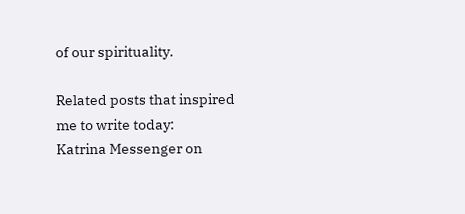of our spirituality.

Related posts that inspired me to write today:
Katrina Messenger on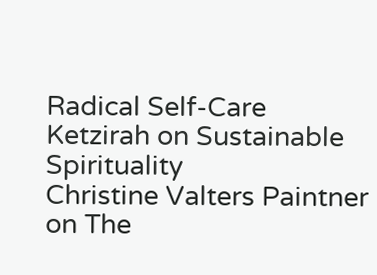Radical Self-Care
Ketzirah on Sustainable Spirituality
Christine Valters Paintner on The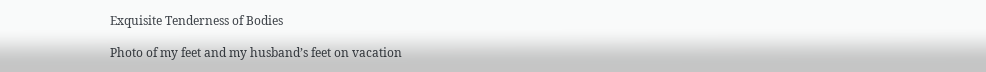Exquisite Tenderness of Bodies

Photo of my feet and my husband’s feet on vacation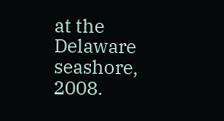at the Delaware seashore, 2008.